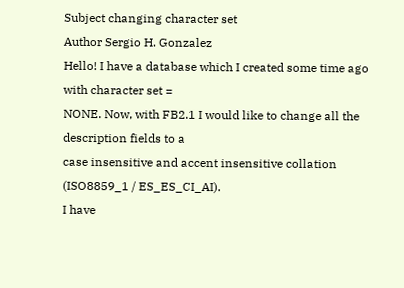Subject changing character set
Author Sergio H. Gonzalez
Hello! I have a database which I created some time ago with character set =
NONE. Now, with FB2.1 I would like to change all the description fields to a
case insensitive and accent insensitive collation (ISO8859_1 / ES_ES_CI_AI).
I have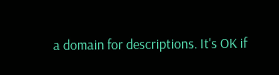a domain for descriptions. It's OK if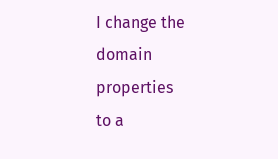I change the domain properties
to a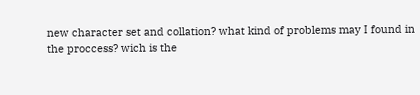new character set and collation? what kind of problems may I found in
the proccess? wich is the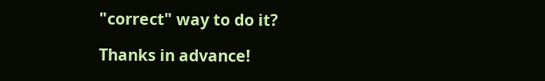"correct" way to do it?

Thanks in advance!